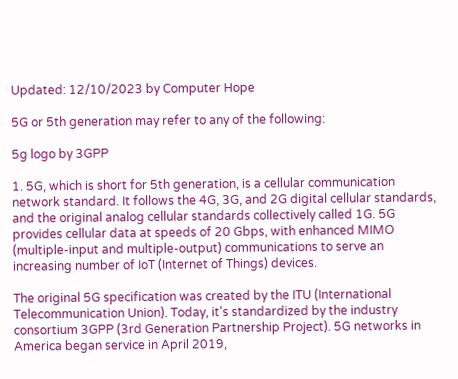Updated: 12/10/2023 by Computer Hope

5G or 5th generation may refer to any of the following:

5g logo by 3GPP

1. 5G, which is short for 5th generation, is a cellular communication network standard. It follows the 4G, 3G, and 2G digital cellular standards, and the original analog cellular standards collectively called 1G. 5G provides cellular data at speeds of 20 Gbps, with enhanced MIMO (multiple-input and multiple-output) communications to serve an increasing number of IoT (Internet of Things) devices.

The original 5G specification was created by the ITU (International Telecommunication Union). Today, it's standardized by the industry consortium 3GPP (3rd Generation Partnership Project). 5G networks in America began service in April 2019,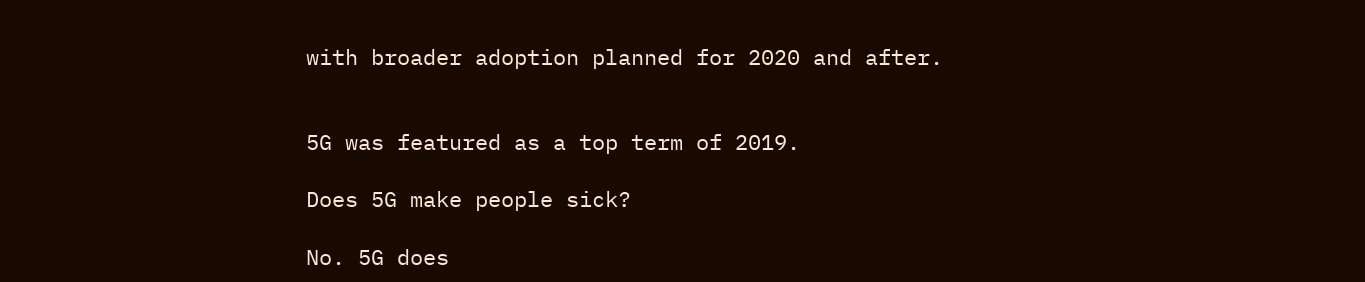with broader adoption planned for 2020 and after.


5G was featured as a top term of 2019.

Does 5G make people sick?

No. 5G does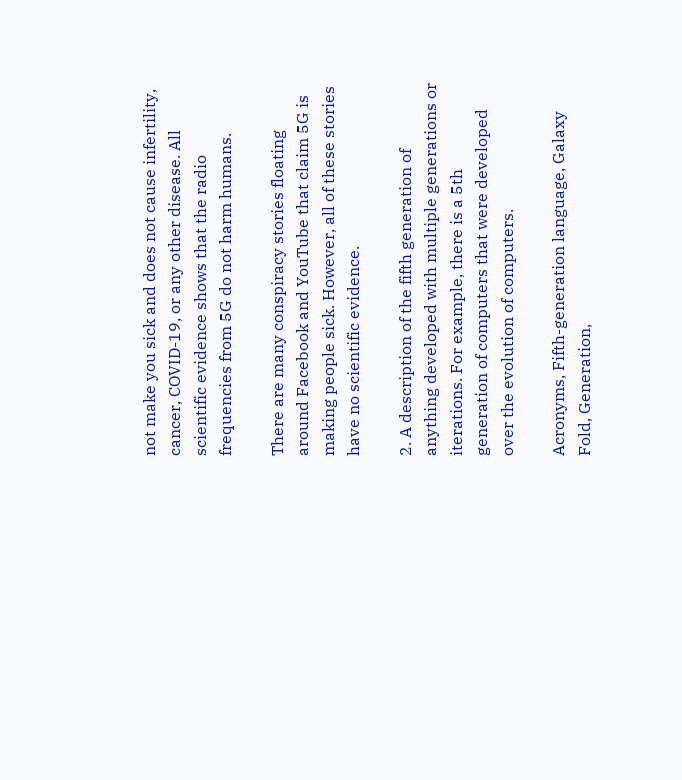not make you sick and does not cause infertility, cancer, COVID-19, or any other disease. All scientific evidence shows that the radio frequencies from 5G do not harm humans.

There are many conspiracy stories floating around Facebook and YouTube that claim 5G is making people sick. However, all of these stories have no scientific evidence.

2. A description of the fifth generation of anything developed with multiple generations or iterations. For example, there is a 5th generation of computers that were developed over the evolution of computers.

Acronyms, Fifth-generation language, Galaxy Fold, Generation,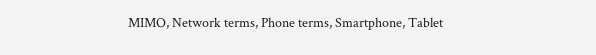MIMO, Network terms, Phone terms, Smartphone, Tablet